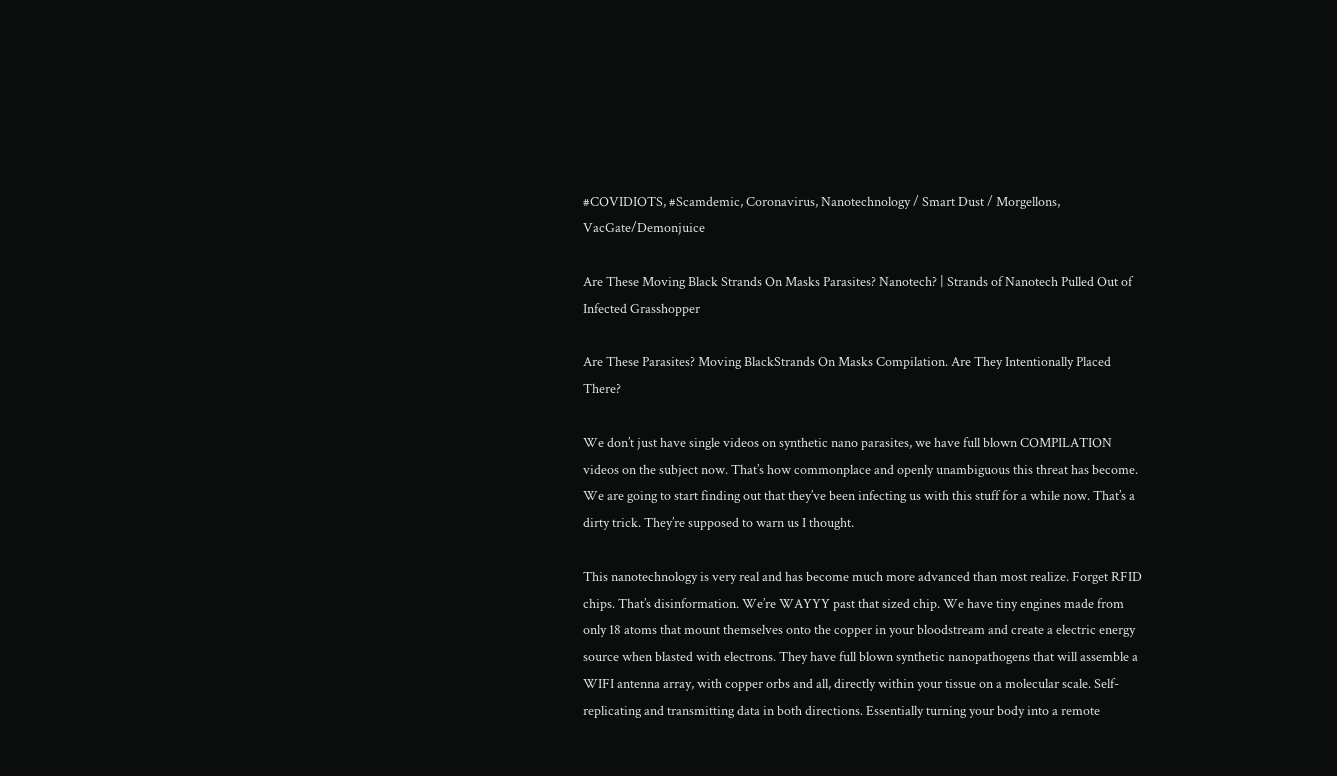#COVIDIOTS, #Scamdemic, Coronavirus, Nanotechnology / Smart Dust / Morgellons, VacGate/Demonjuice

Are These Moving Black Strands On Masks Parasites? Nanotech? | Strands of Nanotech Pulled Out of Infected Grasshopper

Are These Parasites? Moving BlackStrands On Masks Compilation. Are They Intentionally Placed There?

We don’t just have single videos on synthetic nano parasites, we have full blown COMPILATION videos on the subject now. That’s how commonplace and openly unambiguous this threat has become. We are going to start finding out that they’ve been infecting us with this stuff for a while now. That’s a dirty trick. They’re supposed to warn us I thought.

This nanotechnology is very real and has become much more advanced than most realize. Forget RFID chips. That’s disinformation. We’re WAYYY past that sized chip. We have tiny engines made from only 18 atoms that mount themselves onto the copper in your bloodstream and create a electric energy source when blasted with electrons. They have full blown synthetic nanopathogens that will assemble a WIFI antenna array, with copper orbs and all, directly within your tissue on a molecular scale. Self-replicating and transmitting data in both directions. Essentially turning your body into a remote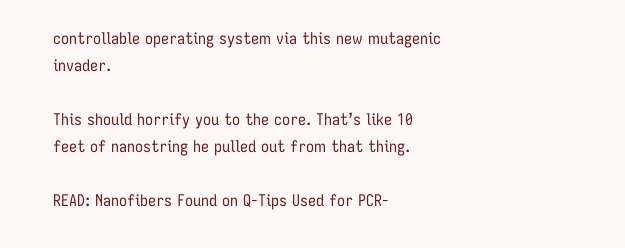controllable operating system via this new mutagenic invader.

This should horrify you to the core. That’s like 10 feet of nanostring he pulled out from that thing.

READ: Nanofibers Found on Q-Tips Used for PCR-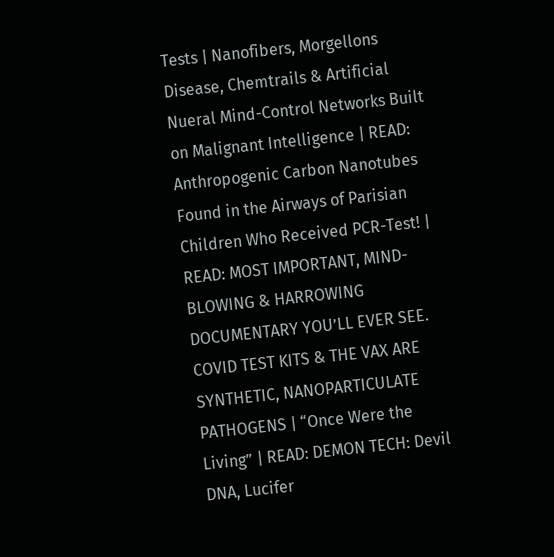Tests | Nanofibers, Morgellons Disease, Chemtrails & Artificial Nueral Mind-Control Networks Built on Malignant Intelligence | READ: Anthropogenic Carbon Nanotubes Found in the Airways of Parisian Children Who Received PCR-Test! | READ: MOST IMPORTANT, MIND-BLOWING & HARROWING DOCUMENTARY YOU’LL EVER SEE. COVID TEST KITS & THE VAX ARE SYNTHETIC, NANOPARTICULATE PATHOGENS | “Once Were the Living” | READ: DEMON TECH: Devil DNA, Lucifer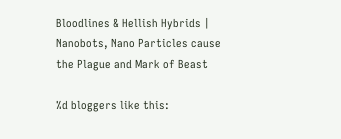Bloodlines & Hellish Hybrids | Nanobots, Nano Particles cause the Plague and Mark of Beast

%d bloggers like this: